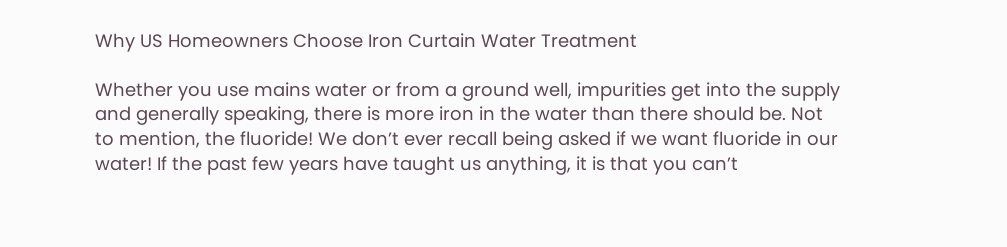Why US Homeowners Choose Iron Curtain Water Treatment

Whether you use mains water or from a ground well, impurities get into the supply and generally speaking, there is more iron in the water than there should be. Not to mention, the fluoride! We don’t ever recall being asked if we want fluoride in our water! If the past few years have taught us anything, it is that you can’t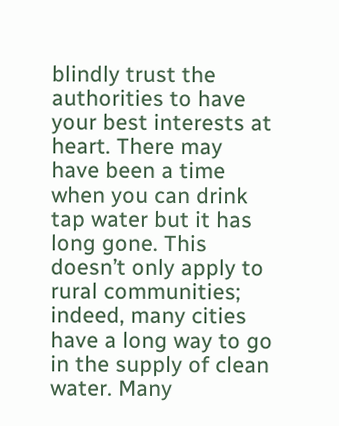blindly trust the authorities to have your best interests at heart. There may have been a time when you can drink tap water but it has long gone. This doesn’t only apply to rural communities; indeed, many cities have a long way to go in the supply of clean water. Many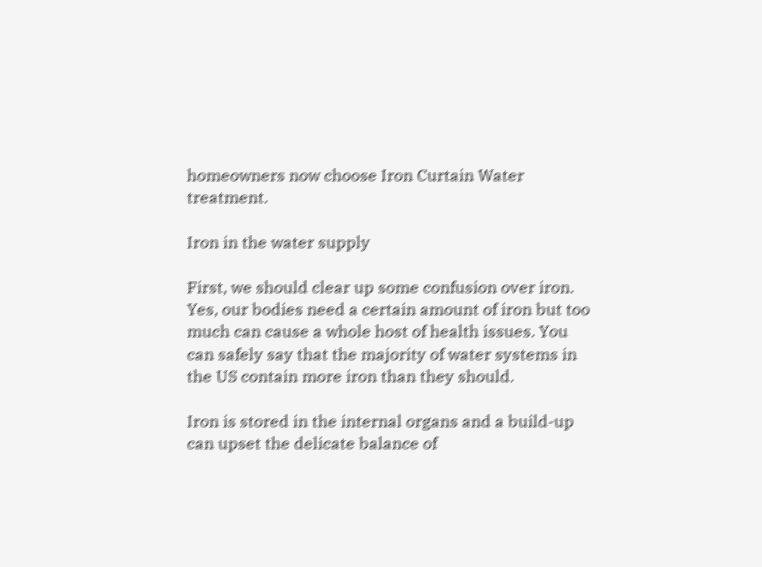homeowners now choose Iron Curtain Water treatment.

Iron in the water supply

First, we should clear up some confusion over iron. Yes, our bodies need a certain amount of iron but too much can cause a whole host of health issues. You can safely say that the majority of water systems in the US contain more iron than they should.

Iron is stored in the internal organs and a build-up can upset the delicate balance of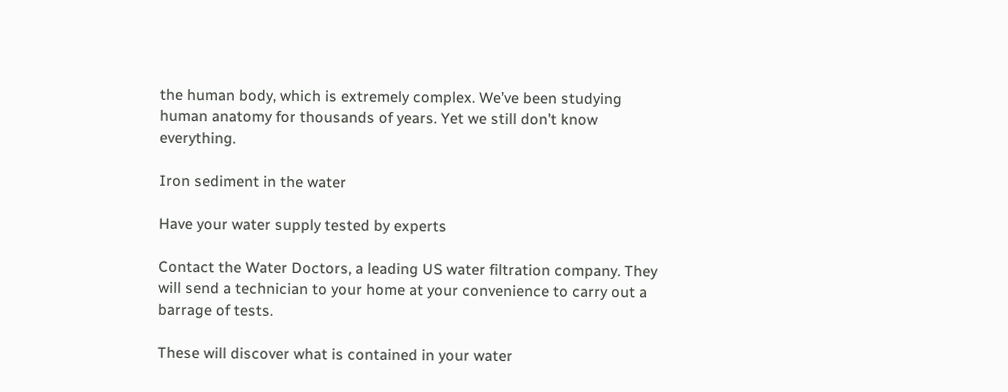the human body, which is extremely complex. We’ve been studying human anatomy for thousands of years. Yet we still don’t know everything.

Iron sediment in the water

Have your water supply tested by experts

Contact the Water Doctors, a leading US water filtration company. They will send a technician to your home at your convenience to carry out a barrage of tests.

These will discover what is contained in your water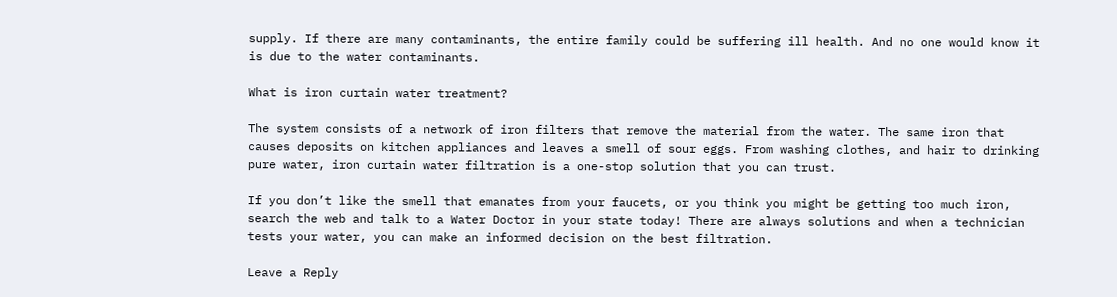supply. If there are many contaminants, the entire family could be suffering ill health. And no one would know it is due to the water contaminants.

What is iron curtain water treatment?

The system consists of a network of iron filters that remove the material from the water. The same iron that causes deposits on kitchen appliances and leaves a smell of sour eggs. From washing clothes, and hair to drinking pure water, iron curtain water filtration is a one-stop solution that you can trust.

If you don’t like the smell that emanates from your faucets, or you think you might be getting too much iron, search the web and talk to a Water Doctor in your state today! There are always solutions and when a technician tests your water, you can make an informed decision on the best filtration.

Leave a Reply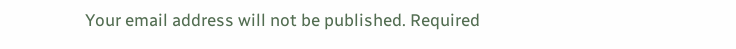Your email address will not be published. Required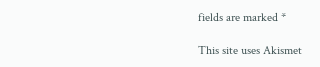fields are marked *

This site uses Akismet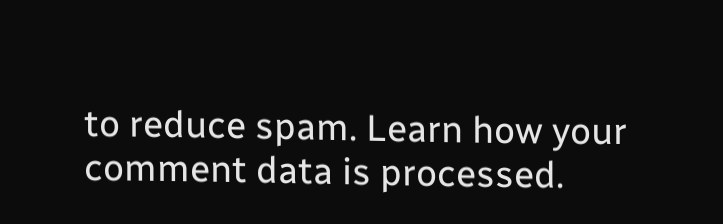to reduce spam. Learn how your comment data is processed.